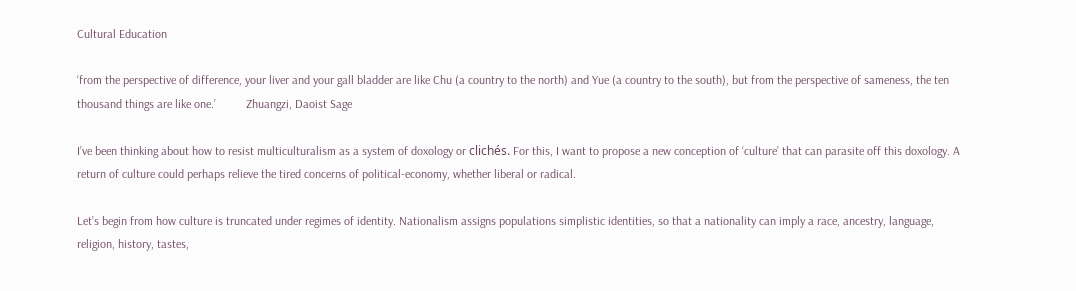Cultural Education

‘from the perspective of difference, your liver and your gall bladder are like Chu (a country to the north) and Yue (a country to the south), but from the perspective of sameness, the ten thousand things are like one.’          Zhuangzi, Daoist Sage

I’ve been thinking about how to resist multiculturalism as a system of doxology or clichés. For this, I want to propose a new conception of ‘culture’ that can parasite off this doxology. A return of culture could perhaps relieve the tired concerns of political-economy, whether liberal or radical.

Let’s begin from how culture is truncated under regimes of identity. Nationalism assigns populations simplistic identities, so that a nationality can imply a race, ancestry, language, religion, history, tastes,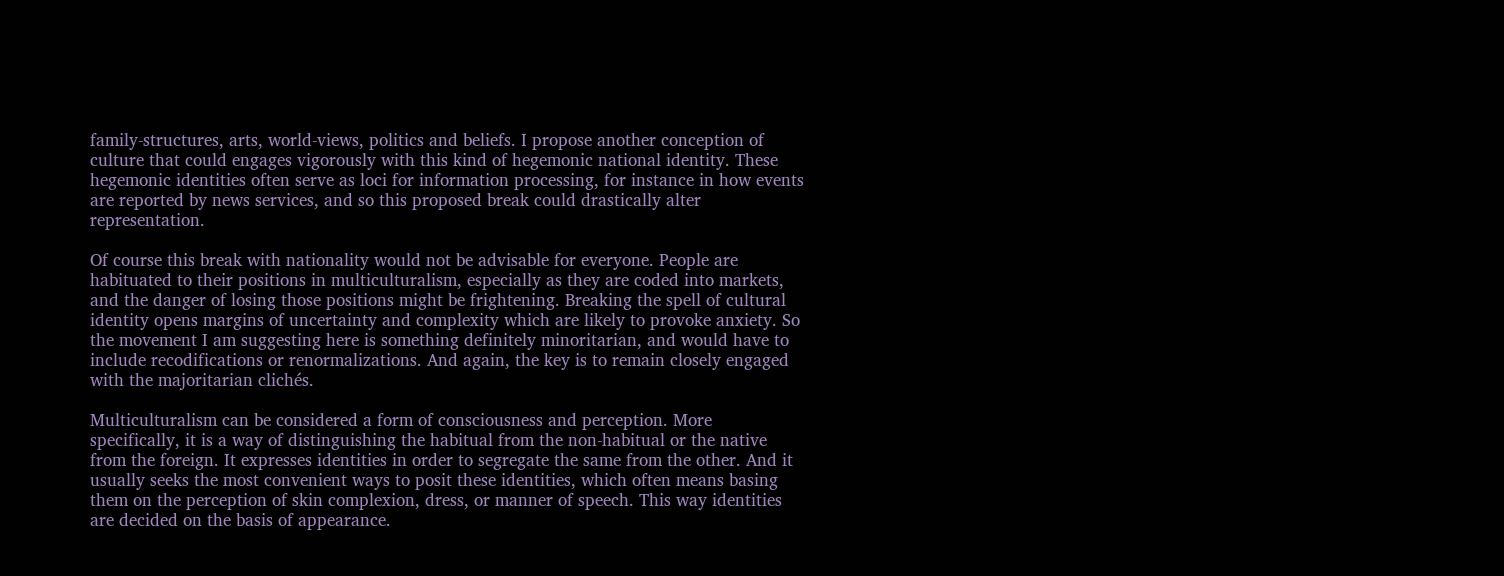family-structures, arts, world-views, politics and beliefs. I propose another conception of culture that could engages vigorously with this kind of hegemonic national identity. These hegemonic identities often serve as loci for information processing, for instance in how events are reported by news services, and so this proposed break could drastically alter representation.

Of course this break with nationality would not be advisable for everyone. People are habituated to their positions in multiculturalism, especially as they are coded into markets, and the danger of losing those positions might be frightening. Breaking the spell of cultural identity opens margins of uncertainty and complexity which are likely to provoke anxiety. So the movement I am suggesting here is something definitely minoritarian, and would have to include recodifications or renormalizations. And again, the key is to remain closely engaged with the majoritarian clichés.

Multiculturalism can be considered a form of consciousness and perception. More specifically, it is a way of distinguishing the habitual from the non-habitual or the native from the foreign. It expresses identities in order to segregate the same from the other. And it usually seeks the most convenient ways to posit these identities, which often means basing them on the perception of skin complexion, dress, or manner of speech. This way identities are decided on the basis of appearance.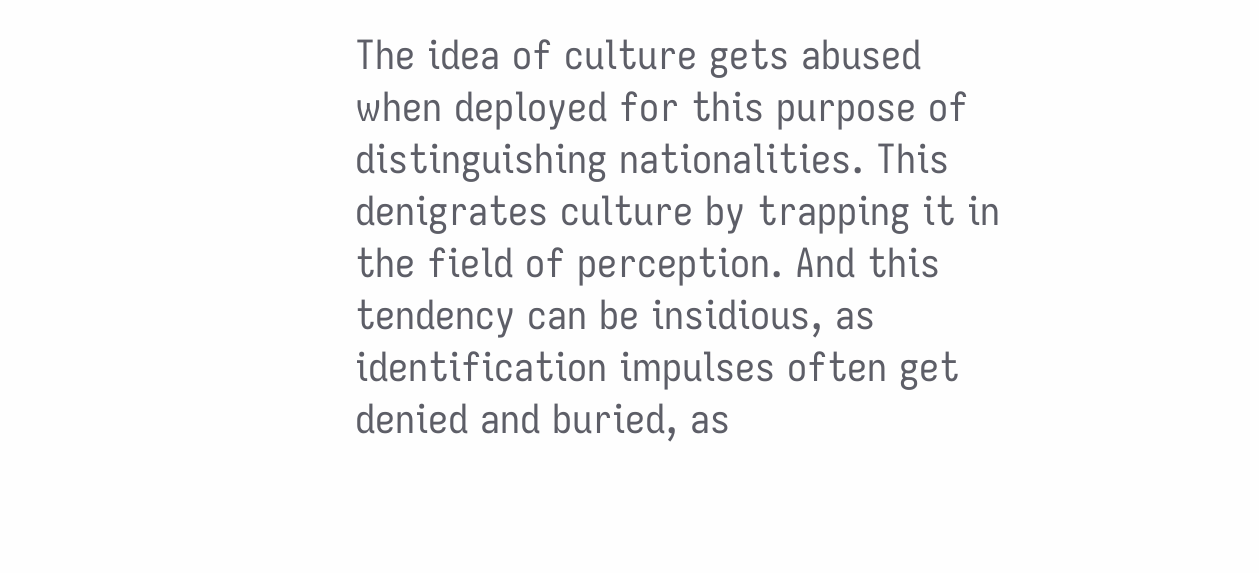The idea of culture gets abused when deployed for this purpose of distinguishing nationalities. This denigrates culture by trapping it in the field of perception. And this tendency can be insidious, as identification impulses often get denied and buried, as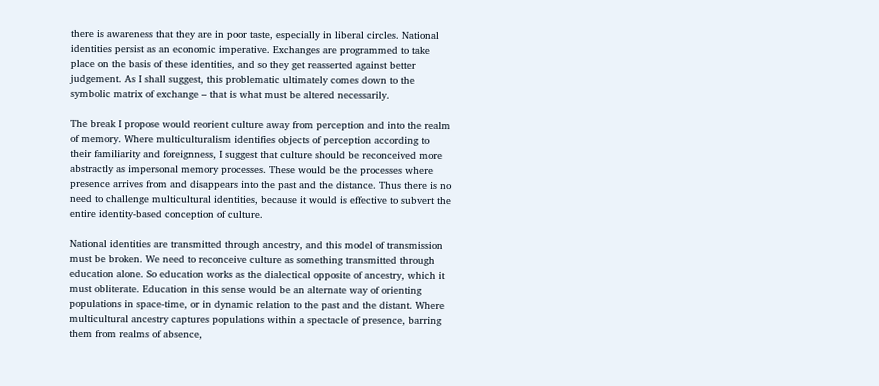there is awareness that they are in poor taste, especially in liberal circles. National identities persist as an economic imperative. Exchanges are programmed to take place on the basis of these identities, and so they get reasserted against better judgement. As I shall suggest, this problematic ultimately comes down to the symbolic matrix of exchange – that is what must be altered necessarily.

The break I propose would reorient culture away from perception and into the realm of memory. Where multiculturalism identifies objects of perception according to their familiarity and foreignness, I suggest that culture should be reconceived more abstractly as impersonal memory processes. These would be the processes where presence arrives from and disappears into the past and the distance. Thus there is no need to challenge multicultural identities, because it would is effective to subvert the entire identity-based conception of culture.

National identities are transmitted through ancestry, and this model of transmission must be broken. We need to reconceive culture as something transmitted through education alone. So education works as the dialectical opposite of ancestry, which it must obliterate. Education in this sense would be an alternate way of orienting populations in space-time, or in dynamic relation to the past and the distant. Where multicultural ancestry captures populations within a spectacle of presence, barring them from realms of absence,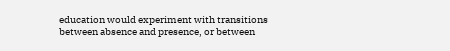education would experiment with transitions between absence and presence, or between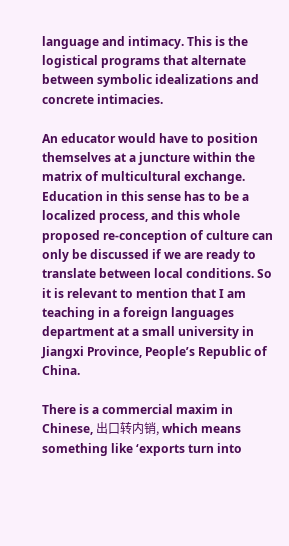language and intimacy. This is the logistical programs that alternate between symbolic idealizations and concrete intimacies.

An educator would have to position themselves at a juncture within the matrix of multicultural exchange. Education in this sense has to be a localized process, and this whole proposed re-conception of culture can only be discussed if we are ready to translate between local conditions. So it is relevant to mention that I am teaching in a foreign languages department at a small university in Jiangxi Province, People’s Republic of China.

There is a commercial maxim in Chinese, 出口转内销, which means something like ‘exports turn into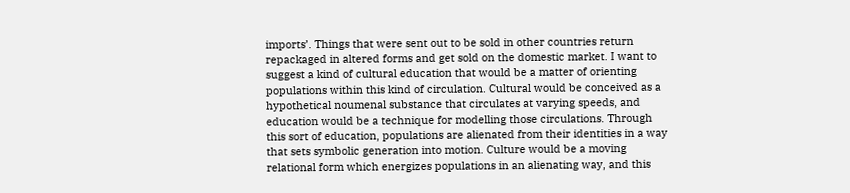imports’. Things that were sent out to be sold in other countries return repackaged in altered forms and get sold on the domestic market. I want to suggest a kind of cultural education that would be a matter of orienting populations within this kind of circulation. Cultural would be conceived as a hypothetical noumenal substance that circulates at varying speeds, and education would be a technique for modelling those circulations. Through this sort of education, populations are alienated from their identities in a way that sets symbolic generation into motion. Culture would be a moving relational form which energizes populations in an alienating way, and this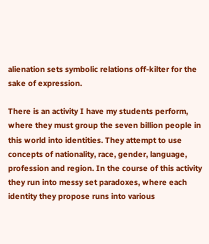alienation sets symbolic relations off-kilter for the sake of expression.

There is an activity I have my students perform, where they must group the seven billion people in this world into identities. They attempt to use concepts of nationality, race, gender, language, profession and region. In the course of this activity they run into messy set paradoxes, where each identity they propose runs into various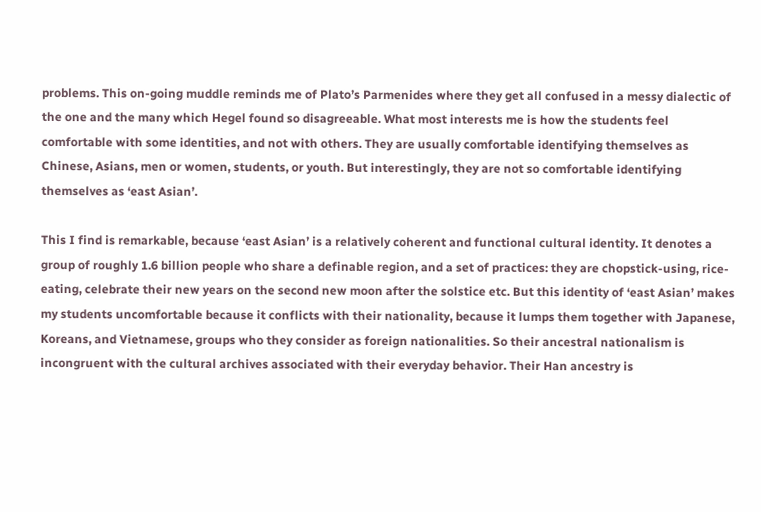problems. This on-going muddle reminds me of Plato’s Parmenides where they get all confused in a messy dialectic of the one and the many which Hegel found so disagreeable. What most interests me is how the students feel comfortable with some identities, and not with others. They are usually comfortable identifying themselves as Chinese, Asians, men or women, students, or youth. But interestingly, they are not so comfortable identifying themselves as ‘east Asian’.

This I find is remarkable, because ‘east Asian’ is a relatively coherent and functional cultural identity. It denotes a group of roughly 1.6 billion people who share a definable region, and a set of practices: they are chopstick-using, rice-eating, celebrate their new years on the second new moon after the solstice etc. But this identity of ‘east Asian’ makes my students uncomfortable because it conflicts with their nationality, because it lumps them together with Japanese, Koreans, and Vietnamese, groups who they consider as foreign nationalities. So their ancestral nationalism is incongruent with the cultural archives associated with their everyday behavior. Their Han ancestry is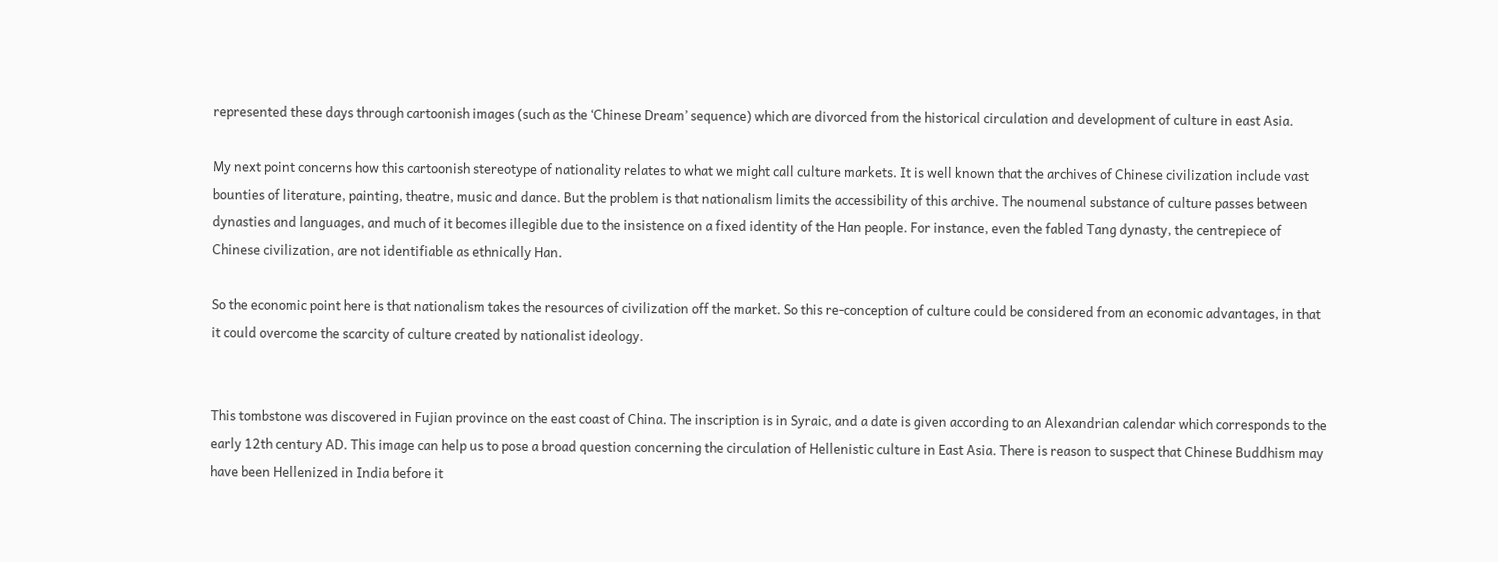represented these days through cartoonish images (such as the ‘Chinese Dream’ sequence) which are divorced from the historical circulation and development of culture in east Asia.

My next point concerns how this cartoonish stereotype of nationality relates to what we might call culture markets. It is well known that the archives of Chinese civilization include vast bounties of literature, painting, theatre, music and dance. But the problem is that nationalism limits the accessibility of this archive. The noumenal substance of culture passes between dynasties and languages, and much of it becomes illegible due to the insistence on a fixed identity of the Han people. For instance, even the fabled Tang dynasty, the centrepiece of Chinese civilization, are not identifiable as ethnically Han.

So the economic point here is that nationalism takes the resources of civilization off the market. So this re-conception of culture could be considered from an economic advantages, in that it could overcome the scarcity of culture created by nationalist ideology.


This tombstone was discovered in Fujian province on the east coast of China. The inscription is in Syraic, and a date is given according to an Alexandrian calendar which corresponds to the early 12th century AD. This image can help us to pose a broad question concerning the circulation of Hellenistic culture in East Asia. There is reason to suspect that Chinese Buddhism may have been Hellenized in India before it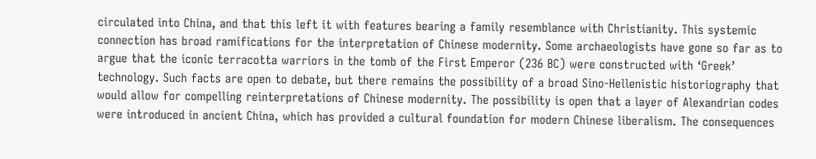circulated into China, and that this left it with features bearing a family resemblance with Christianity. This systemic connection has broad ramifications for the interpretation of Chinese modernity. Some archaeologists have gone so far as to argue that the iconic terracotta warriors in the tomb of the First Emperor (236 BC) were constructed with ‘Greek’ technology. Such facts are open to debate, but there remains the possibility of a broad Sino-Hellenistic historiography that would allow for compelling reinterpretations of Chinese modernity. The possibility is open that a layer of Alexandrian codes were introduced in ancient China, which has provided a cultural foundation for modern Chinese liberalism. The consequences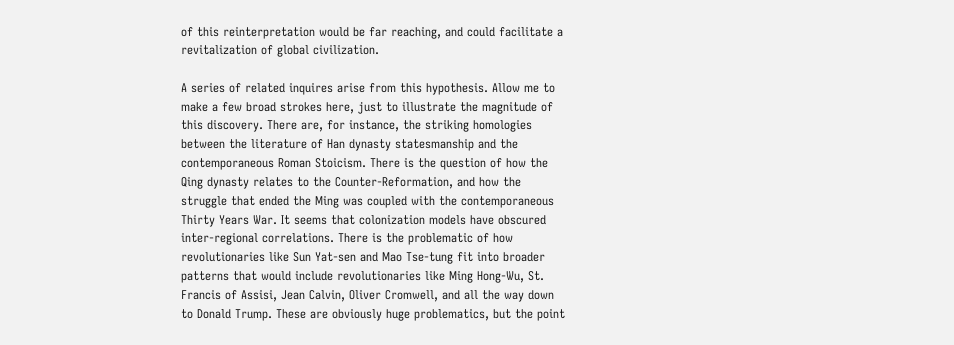of this reinterpretation would be far reaching, and could facilitate a revitalization of global civilization.

A series of related inquires arise from this hypothesis. Allow me to make a few broad strokes here, just to illustrate the magnitude of this discovery. There are, for instance, the striking homologies between the literature of Han dynasty statesmanship and the contemporaneous Roman Stoicism. There is the question of how the Qing dynasty relates to the Counter-Reformation, and how the struggle that ended the Ming was coupled with the contemporaneous Thirty Years War. It seems that colonization models have obscured inter-regional correlations. There is the problematic of how revolutionaries like Sun Yat-sen and Mao Tse-tung fit into broader patterns that would include revolutionaries like Ming Hong-Wu, St. Francis of Assisi, Jean Calvin, Oliver Cromwell, and all the way down to Donald Trump. These are obviously huge problematics, but the point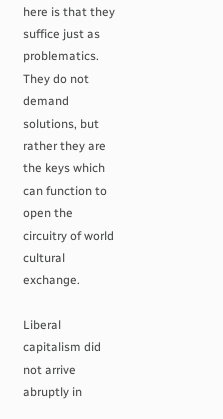here is that they suffice just as problematics. They do not demand solutions, but rather they are the keys which can function to open the circuitry of world cultural exchange.

Liberal capitalism did not arrive abruptly in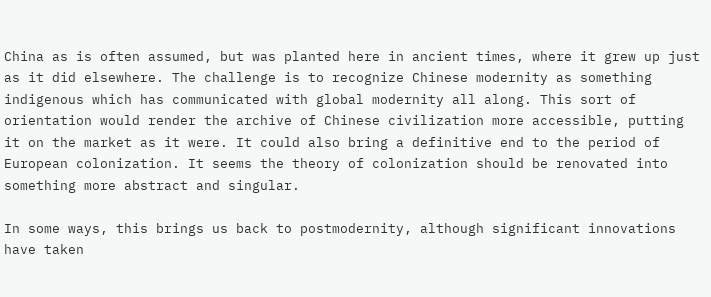China as is often assumed, but was planted here in ancient times, where it grew up just as it did elsewhere. The challenge is to recognize Chinese modernity as something indigenous which has communicated with global modernity all along. This sort of orientation would render the archive of Chinese civilization more accessible, putting it on the market as it were. It could also bring a definitive end to the period of European colonization. It seems the theory of colonization should be renovated into something more abstract and singular.

In some ways, this brings us back to postmodernity, although significant innovations have taken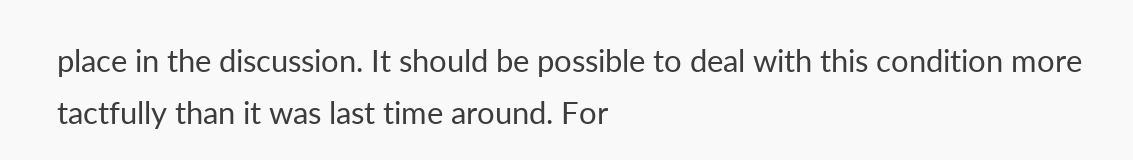place in the discussion. It should be possible to deal with this condition more tactfully than it was last time around. For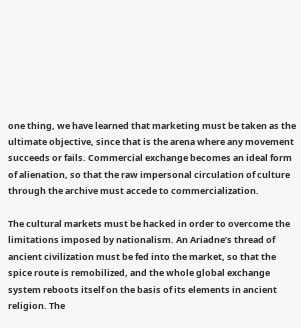one thing, we have learned that marketing must be taken as the ultimate objective, since that is the arena where any movement succeeds or fails. Commercial exchange becomes an ideal form of alienation, so that the raw impersonal circulation of culture through the archive must accede to commercialization.

The cultural markets must be hacked in order to overcome the limitations imposed by nationalism. An Ariadne’s thread of ancient civilization must be fed into the market, so that the spice route is remobilized, and the whole global exchange system reboots itself on the basis of its elements in ancient religion. The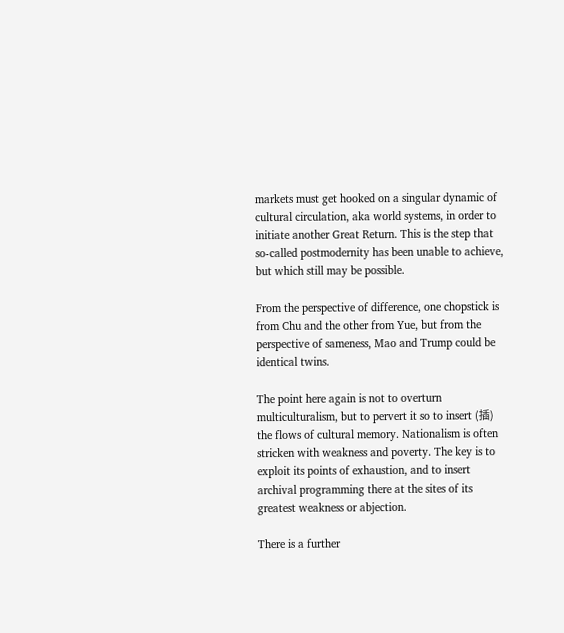markets must get hooked on a singular dynamic of cultural circulation, aka world systems, in order to initiate another Great Return. This is the step that so-called postmodernity has been unable to achieve, but which still may be possible.

From the perspective of difference, one chopstick is from Chu and the other from Yue, but from the perspective of sameness, Mao and Trump could be identical twins.

The point here again is not to overturn multiculturalism, but to pervert it so to insert (插) the flows of cultural memory. Nationalism is often stricken with weakness and poverty. The key is to exploit its points of exhaustion, and to insert archival programming there at the sites of its greatest weakness or abjection.

There is a further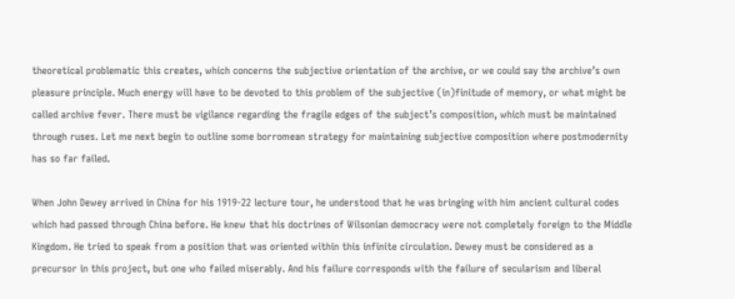theoretical problematic this creates, which concerns the subjective orientation of the archive, or we could say the archive’s own pleasure principle. Much energy will have to be devoted to this problem of the subjective (in)finitude of memory, or what might be called archive fever. There must be vigilance regarding the fragile edges of the subject’s composition, which must be maintained through ruses. Let me next begin to outline some borromean strategy for maintaining subjective composition where postmodernity has so far failed.

When John Dewey arrived in China for his 1919-22 lecture tour, he understood that he was bringing with him ancient cultural codes which had passed through China before. He knew that his doctrines of Wilsonian democracy were not completely foreign to the Middle Kingdom. He tried to speak from a position that was oriented within this infinite circulation. Dewey must be considered as a precursor in this project, but one who failed miserably. And his failure corresponds with the failure of secularism and liberal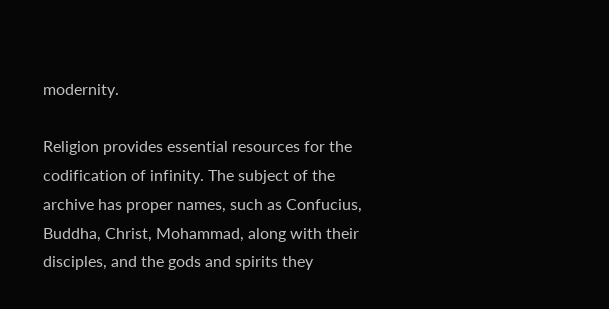modernity.

Religion provides essential resources for the codification of infinity. The subject of the archive has proper names, such as Confucius, Buddha, Christ, Mohammad, along with their disciples, and the gods and spirits they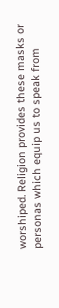worshiped. Religion provides these masks or personas which equip us to speak from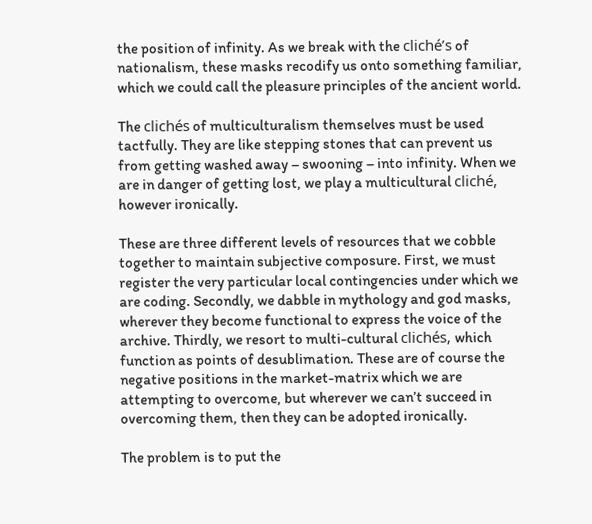the position of infinity. As we break with the cliché’s of nationalism, these masks recodify us onto something familiar, which we could call the pleasure principles of the ancient world.

The clichés of multiculturalism themselves must be used tactfully. They are like stepping stones that can prevent us from getting washed away – swooning – into infinity. When we are in danger of getting lost, we play a multicultural cliché, however ironically.

These are three different levels of resources that we cobble together to maintain subjective composure. First, we must register the very particular local contingencies under which we are coding. Secondly, we dabble in mythology and god masks, wherever they become functional to express the voice of the archive. Thirdly, we resort to multi-cultural clichés, which function as points of desublimation. These are of course the negative positions in the market-matrix which we are attempting to overcome, but wherever we can’t succeed in overcoming them, then they can be adopted ironically.

The problem is to put the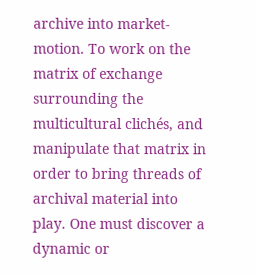archive into market-motion. To work on the matrix of exchange surrounding the multicultural clichés, and manipulate that matrix in order to bring threads of archival material into play. One must discover a dynamic or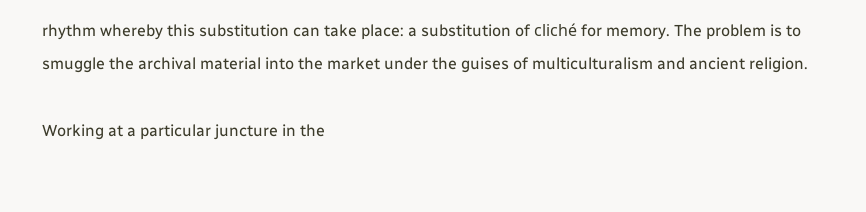rhythm whereby this substitution can take place: a substitution of cliché for memory. The problem is to smuggle the archival material into the market under the guises of multiculturalism and ancient religion.

Working at a particular juncture in the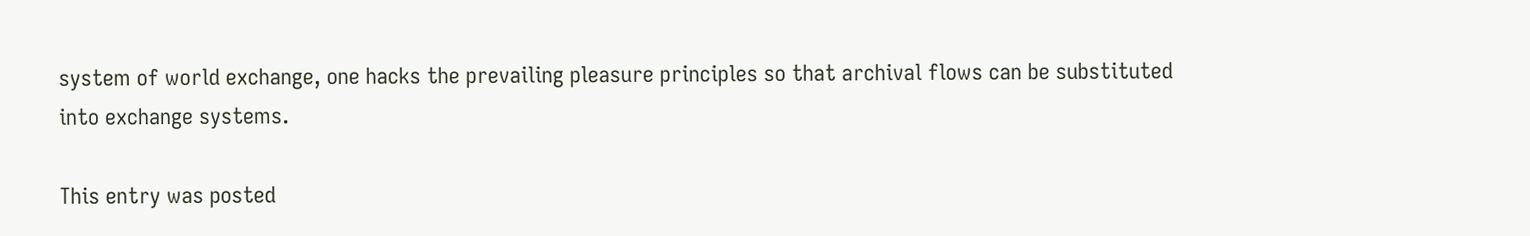system of world exchange, one hacks the prevailing pleasure principles so that archival flows can be substituted into exchange systems.

This entry was posted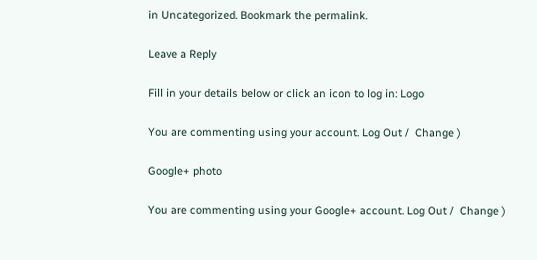in Uncategorized. Bookmark the permalink.

Leave a Reply

Fill in your details below or click an icon to log in: Logo

You are commenting using your account. Log Out /  Change )

Google+ photo

You are commenting using your Google+ account. Log Out /  Change )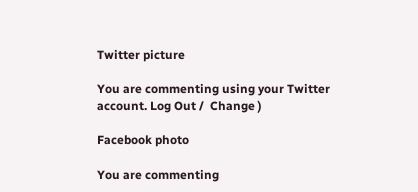Twitter picture

You are commenting using your Twitter account. Log Out /  Change )

Facebook photo

You are commenting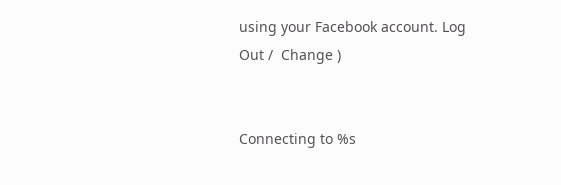using your Facebook account. Log Out /  Change )


Connecting to %s